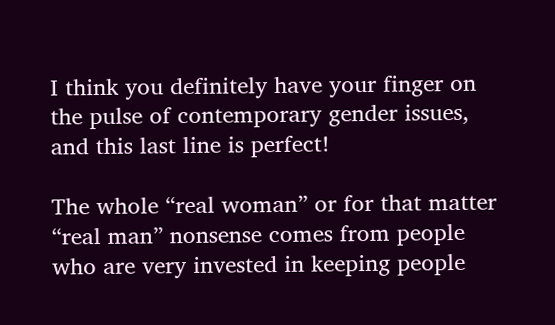I think you definitely have your finger on the pulse of contemporary gender issues, and this last line is perfect!

The whole “real woman” or for that matter “real man” nonsense comes from people who are very invested in keeping people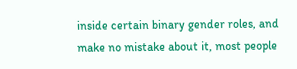inside certain binary gender roles, and make no mistake about it, most people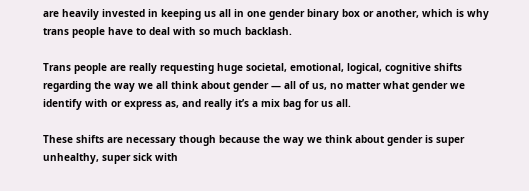are heavily invested in keeping us all in one gender binary box or another, which is why trans people have to deal with so much backlash.

Trans people are really requesting huge societal, emotional, logical, cognitive shifts regarding the way we all think about gender — all of us, no matter what gender we identify with or express as, and really it’s a mix bag for us all.

These shifts are necessary though because the way we think about gender is super unhealthy, super sick with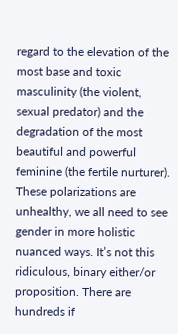regard to the elevation of the most base and toxic masculinity (the violent, sexual predator) and the degradation of the most beautiful and powerful feminine (the fertile nurturer). These polarizations are unhealthy, we all need to see gender in more holistic nuanced ways. It’s not this ridiculous, binary either/or proposition. There are hundreds if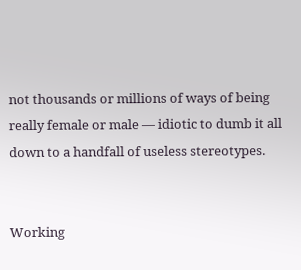not thousands or millions of ways of being really female or male — idiotic to dumb it all down to a handfall of useless stereotypes.


Working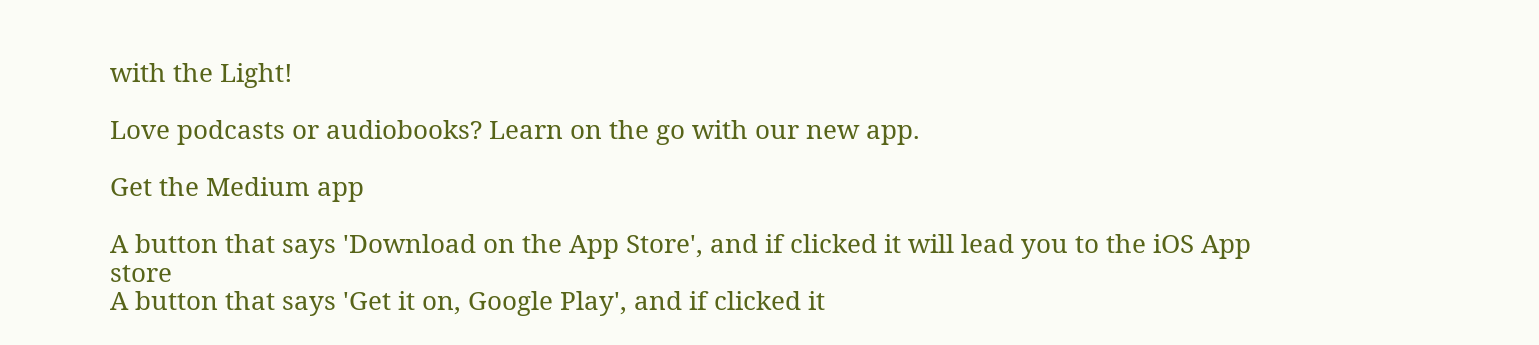with the Light!

Love podcasts or audiobooks? Learn on the go with our new app.

Get the Medium app

A button that says 'Download on the App Store', and if clicked it will lead you to the iOS App store
A button that says 'Get it on, Google Play', and if clicked it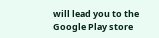will lead you to the Google Play store